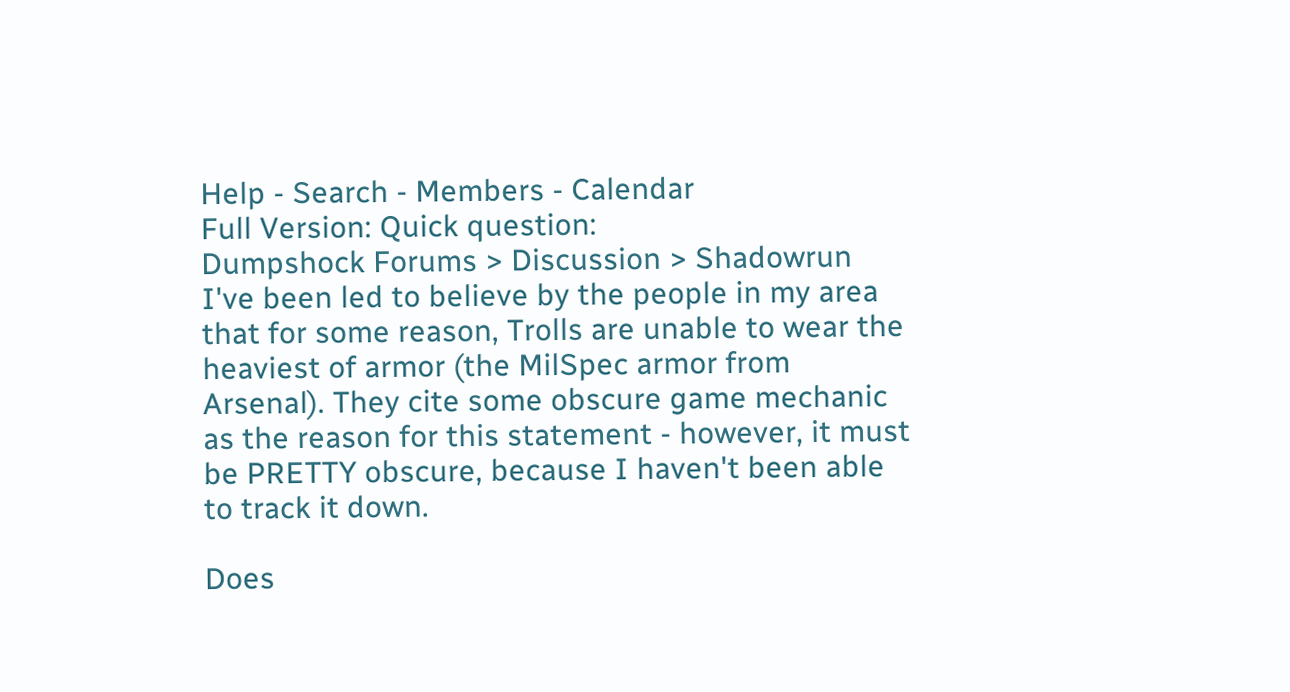Help - Search - Members - Calendar
Full Version: Quick question:
Dumpshock Forums > Discussion > Shadowrun
I've been led to believe by the people in my area that for some reason, Trolls are unable to wear the heaviest of armor (the MilSpec armor from Arsenal). They cite some obscure game mechanic as the reason for this statement - however, it must be PRETTY obscure, because I haven't been able to track it down.

Does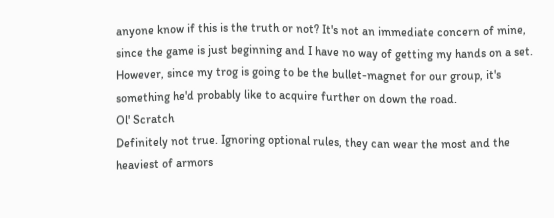anyone know if this is the truth or not? It's not an immediate concern of mine, since the game is just beginning and I have no way of getting my hands on a set. However, since my trog is going to be the bullet-magnet for our group, it's something he'd probably like to acquire further on down the road.
Ol' Scratch
Definitely not true. Ignoring optional rules, they can wear the most and the heaviest of armors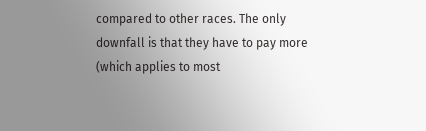compared to other races. The only downfall is that they have to pay more (which applies to most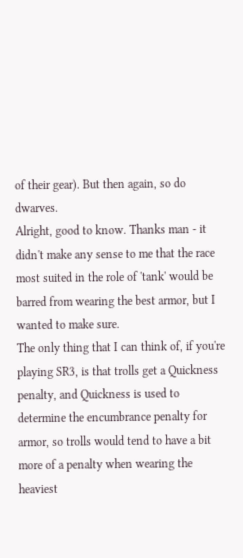of their gear). But then again, so do dwarves.
Alright, good to know. Thanks man - it didn't make any sense to me that the race most suited in the role of 'tank' would be barred from wearing the best armor, but I wanted to make sure.
The only thing that I can think of, if you're playing SR3, is that trolls get a Quickness penalty, and Quickness is used to determine the encumbrance penalty for armor, so trolls would tend to have a bit more of a penalty when wearing the heaviest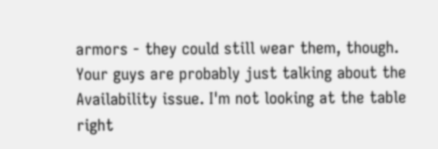armors - they could still wear them, though.
Your guys are probably just talking about the Availability issue. I'm not looking at the table right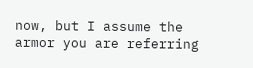now, but I assume the armor you are referring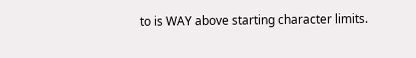to is WAY above starting character limits.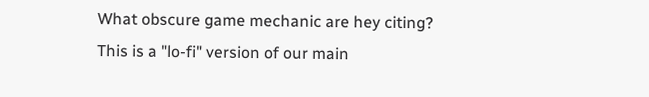What obscure game mechanic are hey citing?
This is a "lo-fi" version of our main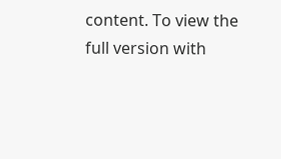content. To view the full version with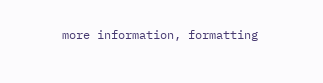more information, formatting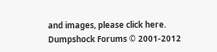and images, please click here.
Dumpshock Forums © 2001-2012